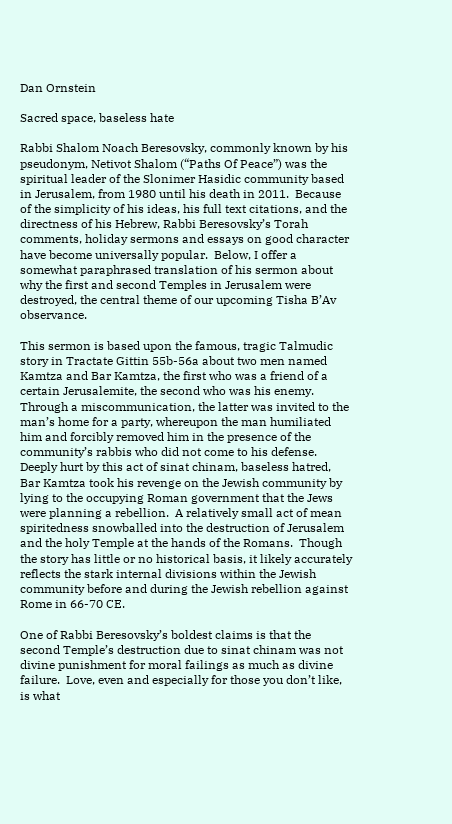Dan Ornstein

Sacred space, baseless hate

Rabbi Shalom Noach Beresovsky, commonly known by his pseudonym, Netivot Shalom (“Paths Of Peace”) was the spiritual leader of the Slonimer Hasidic community based in Jerusalem, from 1980 until his death in 2011.  Because of the simplicity of his ideas, his full text citations, and the directness of his Hebrew, Rabbi Beresovsky’s Torah comments, holiday sermons and essays on good character have become universally popular.  Below, I offer a somewhat paraphrased translation of his sermon about why the first and second Temples in Jerusalem were destroyed, the central theme of our upcoming Tisha B’Av observance.

This sermon is based upon the famous, tragic Talmudic story in Tractate Gittin 55b-56a about two men named Kamtza and Bar Kamtza, the first who was a friend of a certain Jerusalemite, the second who was his enemy.  Through a miscommunication, the latter was invited to the man’s home for a party, whereupon the man humiliated him and forcibly removed him in the presence of the community’s rabbis who did not come to his defense.  Deeply hurt by this act of sinat chinam, baseless hatred, Bar Kamtza took his revenge on the Jewish community by lying to the occupying Roman government that the Jews were planning a rebellion.  A relatively small act of mean spiritedness snowballed into the destruction of Jerusalem and the holy Temple at the hands of the Romans.  Though the story has little or no historical basis, it likely accurately reflects the stark internal divisions within the Jewish community before and during the Jewish rebellion against Rome in 66-70 CE.

One of Rabbi Beresovsky’s boldest claims is that the second Temple’s destruction due to sinat chinam was not divine punishment for moral failings as much as divine failure.  Love, even and especially for those you don’t like, is what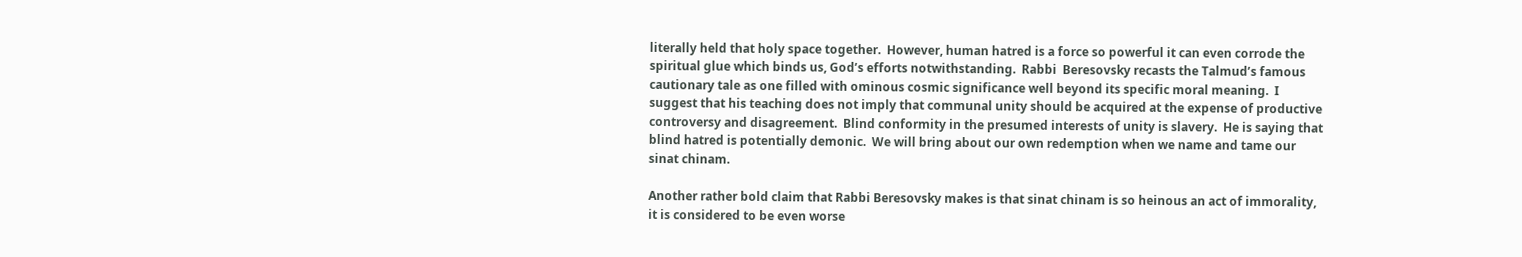literally held that holy space together.  However, human hatred is a force so powerful it can even corrode the spiritual glue which binds us, God’s efforts notwithstanding.  Rabbi  Beresovsky recasts the Talmud’s famous cautionary tale as one filled with ominous cosmic significance well beyond its specific moral meaning.  I suggest that his teaching does not imply that communal unity should be acquired at the expense of productive controversy and disagreement.  Blind conformity in the presumed interests of unity is slavery.  He is saying that blind hatred is potentially demonic.  We will bring about our own redemption when we name and tame our sinat chinam.

Another rather bold claim that Rabbi Beresovsky makes is that sinat chinam is so heinous an act of immorality, it is considered to be even worse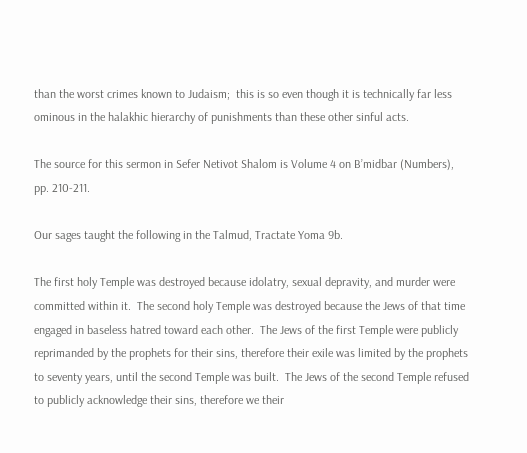than the worst crimes known to Judaism;  this is so even though it is technically far less ominous in the halakhic hierarchy of punishments than these other sinful acts.

The source for this sermon in Sefer Netivot Shalom is Volume 4 on B’midbar (Numbers), pp. 210-211.

Our sages taught the following in the Talmud, Tractate Yoma 9b.

The first holy Temple was destroyed because idolatry, sexual depravity, and murder were committed within it.  The second holy Temple was destroyed because the Jews of that time engaged in baseless hatred toward each other.  The Jews of the first Temple were publicly reprimanded by the prophets for their sins, therefore their exile was limited by the prophets to seventy years, until the second Temple was built.  The Jews of the second Temple refused to publicly acknowledge their sins, therefore we their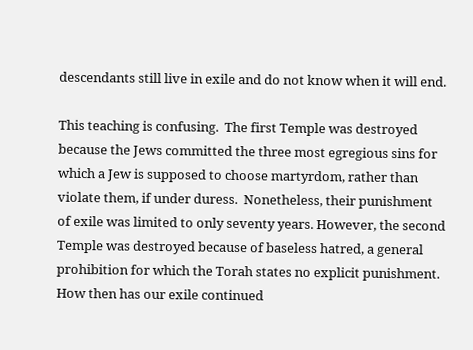descendants still live in exile and do not know when it will end.

This teaching is confusing.  The first Temple was destroyed because the Jews committed the three most egregious sins for which a Jew is supposed to choose martyrdom, rather than violate them, if under duress.  Nonetheless, their punishment of exile was limited to only seventy years. However, the second Temple was destroyed because of baseless hatred, a general prohibition for which the Torah states no explicit punishment.  How then has our exile continued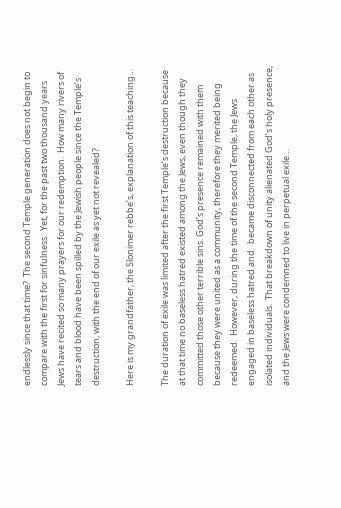endlessly since that time?  The second Temple generation does not begin to compare with the first for sinfulness.  Yet, for the past two thousand years Jews have recited so many prayers for our redemption.  How many rivers of tears and blood have been spilled by the Jewish people since the Temple’s destruction, with the end of our exile as yet not revealed?

Here is my grandfather, the Slonimer rebbe’s, explanation of this teaching…

The duration of exile was limited after the first Temple’s destruction because at that time no baseless hatred existed among the Jews, even though they committed those other terrible sins. God’s presence remained with them because they were united as a community, therefore they merited being redeemed.  However, during the time of the second Temple, the Jews engaged in baseless hatred and   became disconnected from each other as isolated individuals.  That breakdown of unity alienated God’s holy presence, and the Jews were condemned to live in perpetual exile…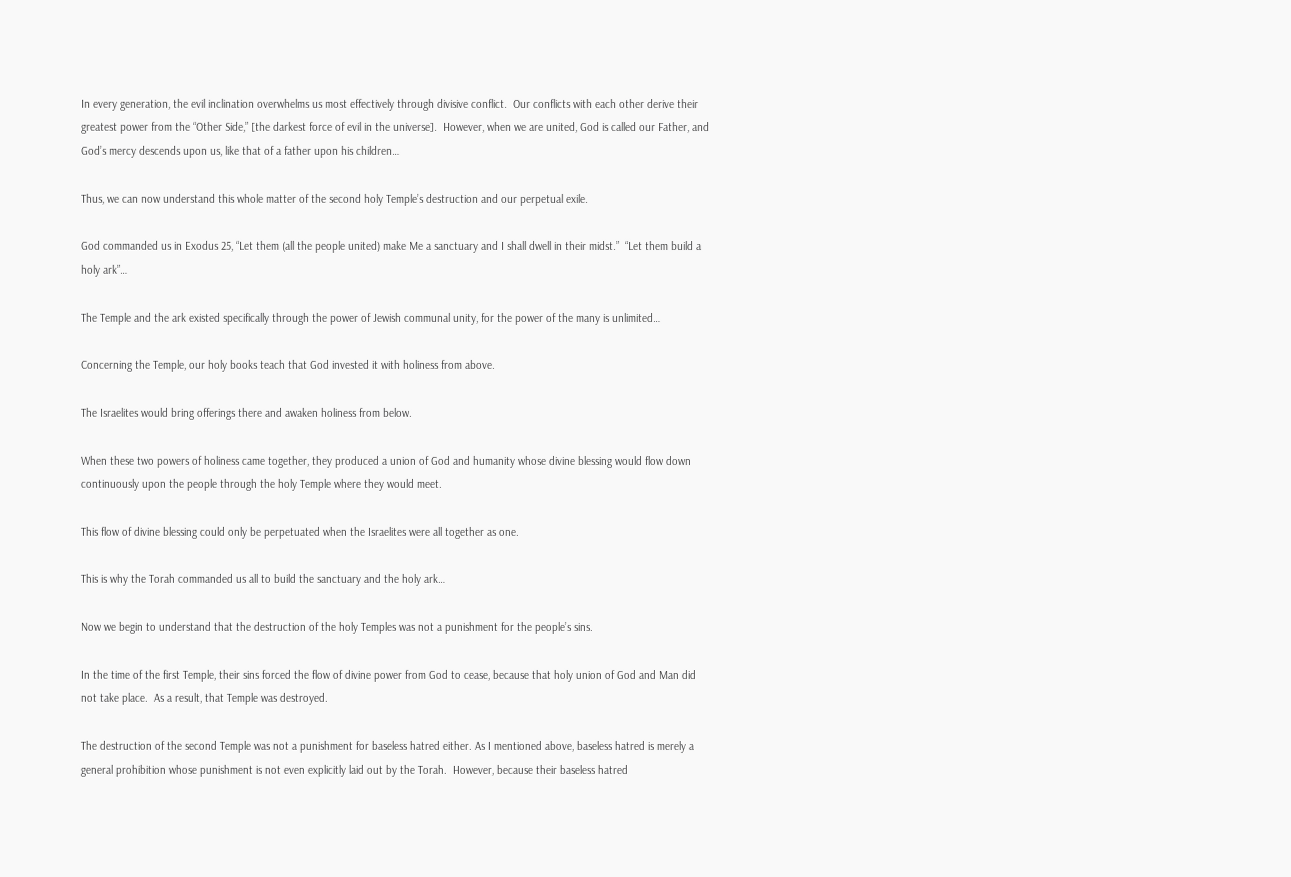In every generation, the evil inclination overwhelms us most effectively through divisive conflict.  Our conflicts with each other derive their greatest power from the “Other Side,” [the darkest force of evil in the universe].  However, when we are united, God is called our Father, and God’s mercy descends upon us, like that of a father upon his children…

Thus, we can now understand this whole matter of the second holy Temple’s destruction and our perpetual exile.

God commanded us in Exodus 25, “Let them (all the people united) make Me a sanctuary and I shall dwell in their midst.”  “Let them build a holy ark”…

The Temple and the ark existed specifically through the power of Jewish communal unity, for the power of the many is unlimited…

Concerning the Temple, our holy books teach that God invested it with holiness from above.

The Israelites would bring offerings there and awaken holiness from below.

When these two powers of holiness came together, they produced a union of God and humanity whose divine blessing would flow down continuously upon the people through the holy Temple where they would meet.

This flow of divine blessing could only be perpetuated when the Israelites were all together as one.

This is why the Torah commanded us all to build the sanctuary and the holy ark…

Now we begin to understand that the destruction of the holy Temples was not a punishment for the people’s sins.

In the time of the first Temple, their sins forced the flow of divine power from God to cease, because that holy union of God and Man did not take place.  As a result, that Temple was destroyed.

The destruction of the second Temple was not a punishment for baseless hatred either. As I mentioned above, baseless hatred is merely a general prohibition whose punishment is not even explicitly laid out by the Torah.  However, because their baseless hatred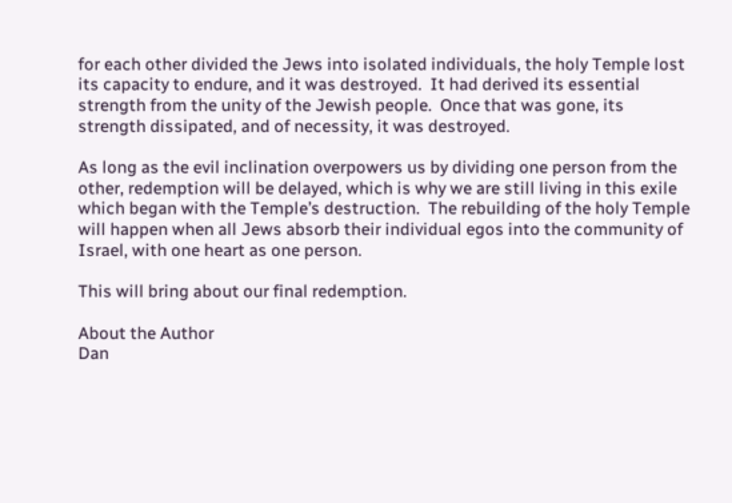for each other divided the Jews into isolated individuals, the holy Temple lost its capacity to endure, and it was destroyed.  It had derived its essential strength from the unity of the Jewish people.  Once that was gone, its strength dissipated, and of necessity, it was destroyed.

As long as the evil inclination overpowers us by dividing one person from the other, redemption will be delayed, which is why we are still living in this exile which began with the Temple’s destruction.  The rebuilding of the holy Temple will happen when all Jews absorb their individual egos into the community of Israel, with one heart as one person.

This will bring about our final redemption.

About the Author
Dan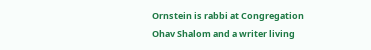Ornstein is rabbi at Congregation Ohav Shalom and a writer living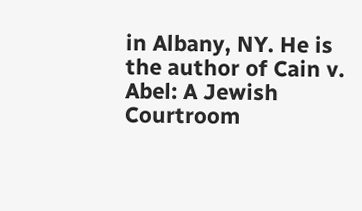in Albany, NY. He is the author of Cain v. Abel: A Jewish Courtroom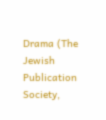Drama (The Jewish Publication Society,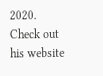2020. Check out his website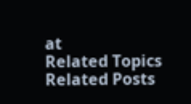at
Related Topics
Related Posts